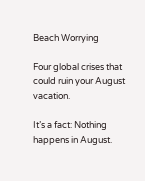Beach Worrying

Four global crises that could ruin your August vacation.

It’s a fact: Nothing happens in August.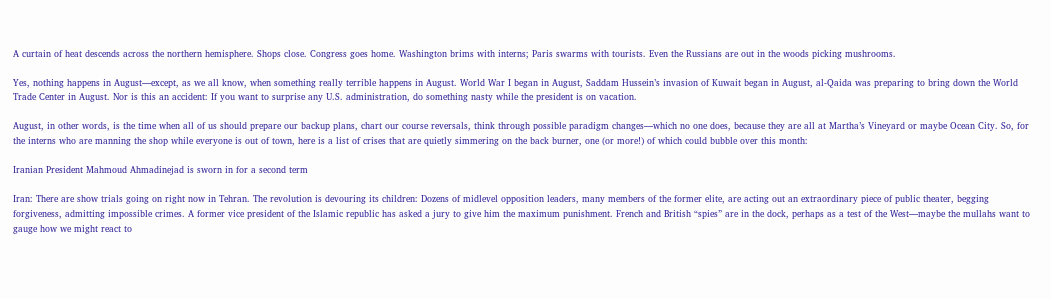A curtain of heat descends across the northern hemisphere. Shops close. Congress goes home. Washington brims with interns; Paris swarms with tourists. Even the Russians are out in the woods picking mushrooms.

Yes, nothing happens in August—except, as we all know, when something really terrible happens in August. World War I began in August, Saddam Hussein’s invasion of Kuwait began in August, al-Qaida was preparing to bring down the World Trade Center in August. Nor is this an accident: If you want to surprise any U.S. administration, do something nasty while the president is on vacation.

August, in other words, is the time when all of us should prepare our backup plans, chart our course reversals, think through possible paradigm changes—which no one does, because they are all at Martha’s Vineyard or maybe Ocean City. So, for the interns who are manning the shop while everyone is out of town, here is a list of crises that are quietly simmering on the back burner, one (or more!) of which could bubble over this month:

Iranian President Mahmoud Ahmadinejad is sworn in for a second term

Iran: There are show trials going on right now in Tehran. The revolution is devouring its children: Dozens of midlevel opposition leaders, many members of the former elite, are acting out an extraordinary piece of public theater, begging forgiveness, admitting impossible crimes. A former vice president of the Islamic republic has asked a jury to give him the maximum punishment. French and British “spies” are in the dock, perhaps as a test of the West—maybe the mullahs want to gauge how we might react to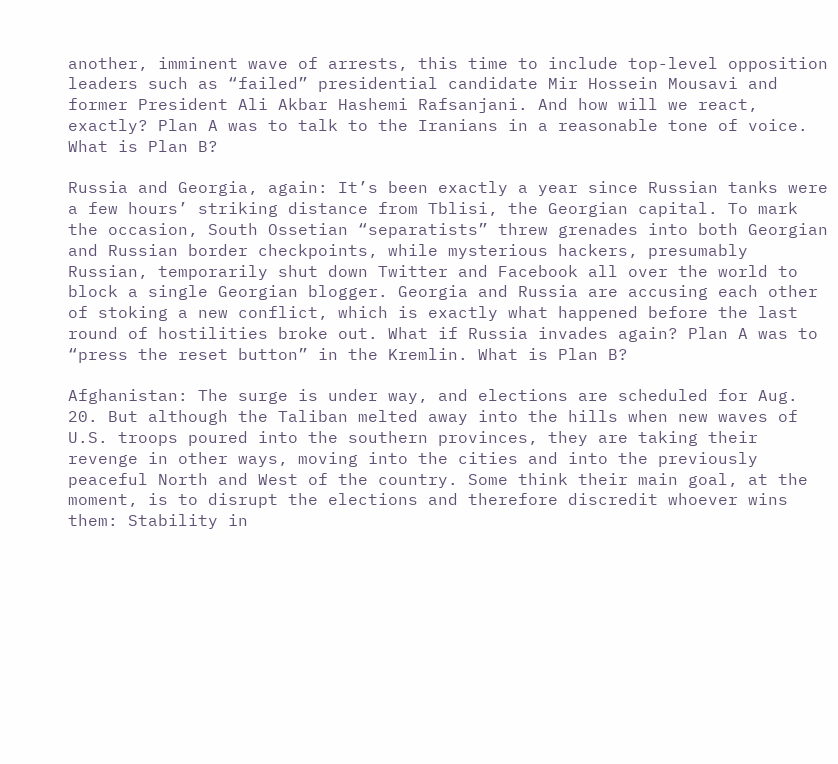another, imminent wave of arrests, this time to include top-level opposition leaders such as “failed” presidential candidate Mir Hossein Mousavi and former President Ali Akbar Hashemi Rafsanjani. And how will we react, exactly? Plan A was to talk to the Iranians in a reasonable tone of voice. What is Plan B?

Russia and Georgia, again: It’s been exactly a year since Russian tanks were a few hours’ striking distance from Tblisi, the Georgian capital. To mark the occasion, South Ossetian “separatists” threw grenades into both Georgian and Russian border checkpoints, while mysterious hackers, presumably Russian, temporarily shut down Twitter and Facebook all over the world to block a single Georgian blogger. Georgia and Russia are accusing each other of stoking a new conflict, which is exactly what happened before the last round of hostilities broke out. What if Russia invades again? Plan A was to “press the reset button” in the Kremlin. What is Plan B?

Afghanistan: The surge is under way, and elections are scheduled for Aug. 20. But although the Taliban melted away into the hills when new waves of U.S. troops poured into the southern provinces, they are taking their revenge in other ways, moving into the cities and into the previously peaceful North and West of the country. Some think their main goal, at the moment, is to disrupt the elections and therefore discredit whoever wins them: Stability in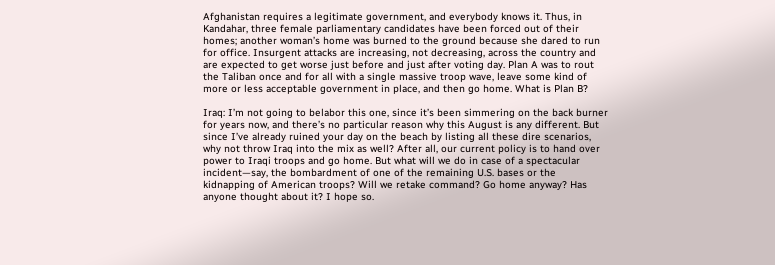Afghanistan requires a legitimate government, and everybody knows it. Thus, in Kandahar, three female parliamentary candidates have been forced out of their homes; another woman’s home was burned to the ground because she dared to run for office. Insurgent attacks are increasing, not decreasing, across the country and are expected to get worse just before and just after voting day. Plan A was to rout the Taliban once and for all with a single massive troop wave, leave some kind of more or less acceptable government in place, and then go home. What is Plan B?

Iraq: I’m not going to belabor this one, since it’s been simmering on the back burner for years now, and there’s no particular reason why this August is any different. But since I’ve already ruined your day on the beach by listing all these dire scenarios, why not throw Iraq into the mix as well? After all, our current policy is to hand over power to Iraqi troops and go home. But what will we do in case of a spectacular incident—say, the bombardment of one of the remaining U.S. bases or the kidnapping of American troops? Will we retake command? Go home anyway? Has anyone thought about it? I hope so.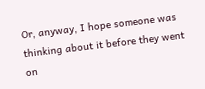Or, anyway, I hope someone was thinking about it before they went on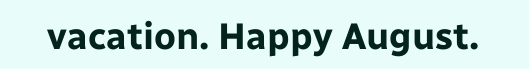vacation. Happy August.